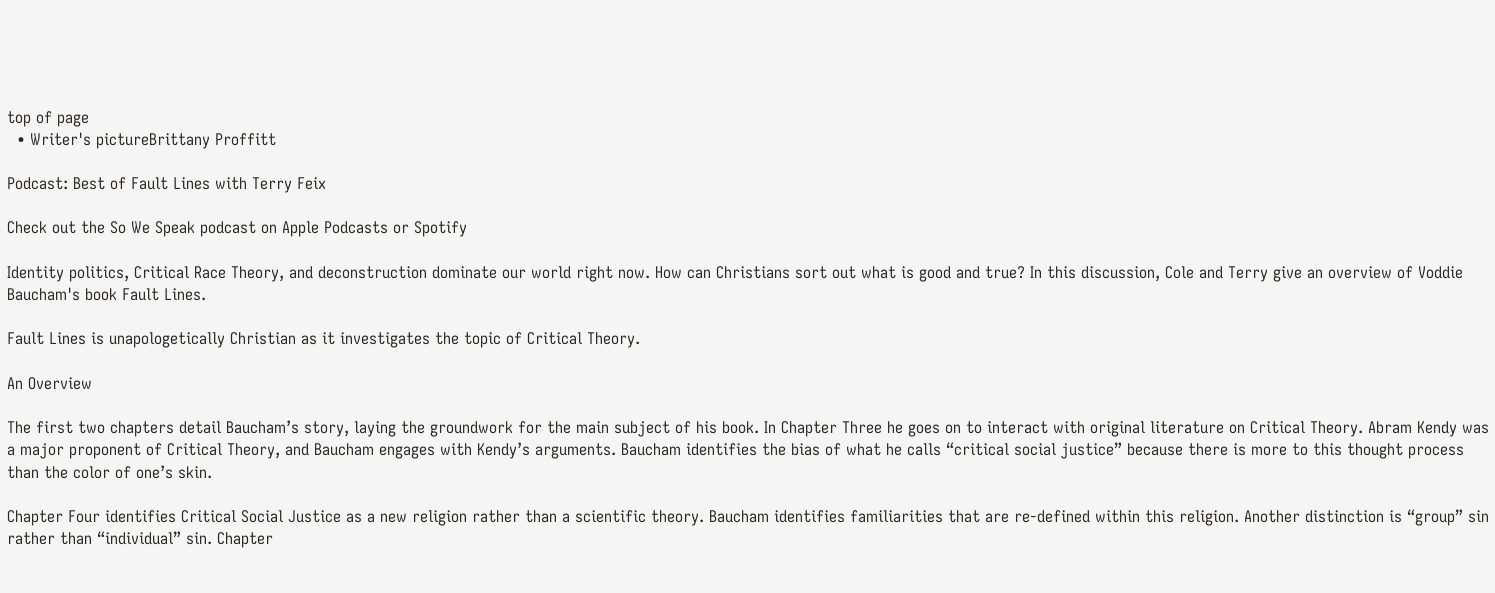top of page
  • Writer's pictureBrittany Proffitt

Podcast: Best of Fault Lines with Terry Feix

Check out the So We Speak podcast on Apple Podcasts or Spotify

Identity politics, Critical Race Theory, and deconstruction dominate our world right now. How can Christians sort out what is good and true? In this discussion, Cole and Terry give an overview of Voddie Baucham's book Fault Lines.

Fault Lines is unapologetically Christian as it investigates the topic of Critical Theory.

An Overview

The first two chapters detail Baucham’s story, laying the groundwork for the main subject of his book. In Chapter Three he goes on to interact with original literature on Critical Theory. Abram Kendy was a major proponent of Critical Theory, and Baucham engages with Kendy’s arguments. Baucham identifies the bias of what he calls “critical social justice” because there is more to this thought process than the color of one’s skin.

Chapter Four identifies Critical Social Justice as a new religion rather than a scientific theory. Baucham identifies familiarities that are re-defined within this religion. Another distinction is “group” sin rather than “individual” sin. Chapter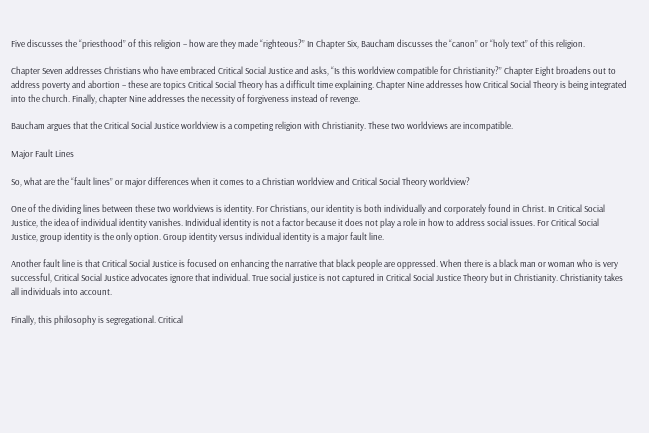Five discusses the “priesthood” of this religion – how are they made “righteous?” In Chapter Six, Baucham discusses the “canon” or “holy text” of this religion.

Chapter Seven addresses Christians who have embraced Critical Social Justice and asks, “Is this worldview compatible for Christianity?” Chapter Eight broadens out to address poverty and abortion – these are topics Critical Social Theory has a difficult time explaining. Chapter Nine addresses how Critical Social Theory is being integrated into the church. Finally, chapter Nine addresses the necessity of forgiveness instead of revenge.

Baucham argues that the Critical Social Justice worldview is a competing religion with Christianity. These two worldviews are incompatible.

Major Fault Lines

So, what are the “fault lines” or major differences when it comes to a Christian worldview and Critical Social Theory worldview?

One of the dividing lines between these two worldviews is identity. For Christians, our identity is both individually and corporately found in Christ. In Critical Social Justice, the idea of individual identity vanishes. Individual identity is not a factor because it does not play a role in how to address social issues. For Critical Social Justice, group identity is the only option. Group identity versus individual identity is a major fault line.

Another fault line is that Critical Social Justice is focused on enhancing the narrative that black people are oppressed. When there is a black man or woman who is very successful, Critical Social Justice advocates ignore that individual. True social justice is not captured in Critical Social Justice Theory but in Christianity. Christianity takes all individuals into account.

Finally, this philosophy is segregational. Critical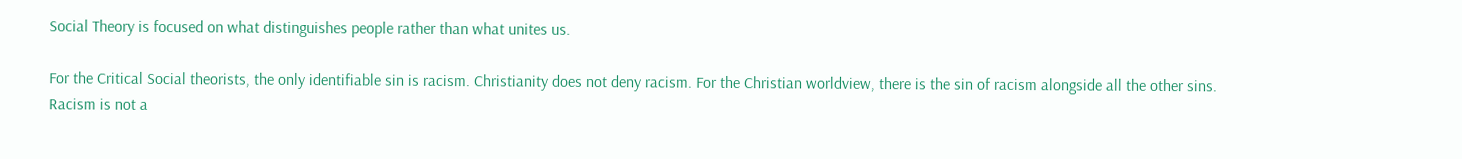Social Theory is focused on what distinguishes people rather than what unites us.

For the Critical Social theorists, the only identifiable sin is racism. Christianity does not deny racism. For the Christian worldview, there is the sin of racism alongside all the other sins. Racism is not a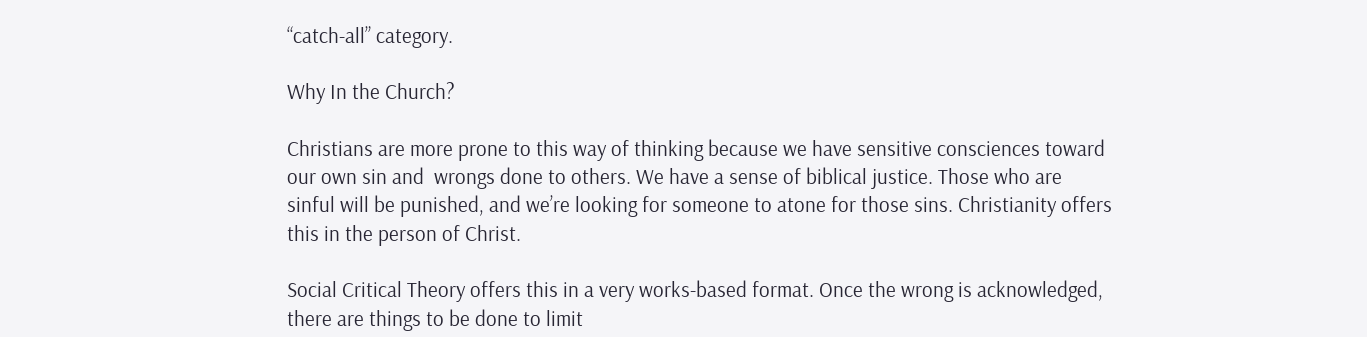“catch-all” category.

Why In the Church?

Christians are more prone to this way of thinking because we have sensitive consciences toward our own sin and  wrongs done to others. We have a sense of biblical justice. Those who are sinful will be punished, and we’re looking for someone to atone for those sins. Christianity offers this in the person of Christ.

Social Critical Theory offers this in a very works-based format. Once the wrong is acknowledged, there are things to be done to limit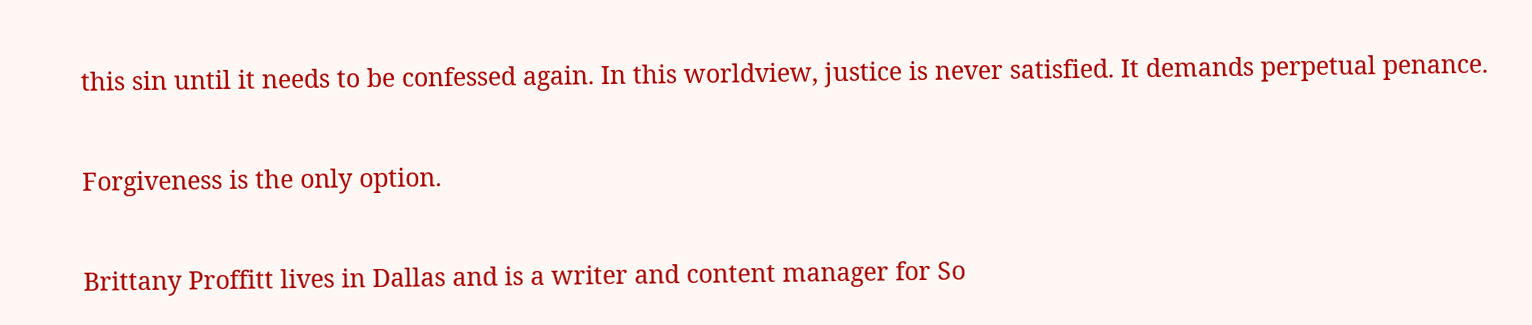this sin until it needs to be confessed again. In this worldview, justice is never satisfied. It demands perpetual penance.

Forgiveness is the only option.

Brittany Proffitt lives in Dallas and is a writer and content manager for So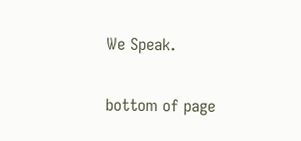We Speak.

bottom of page